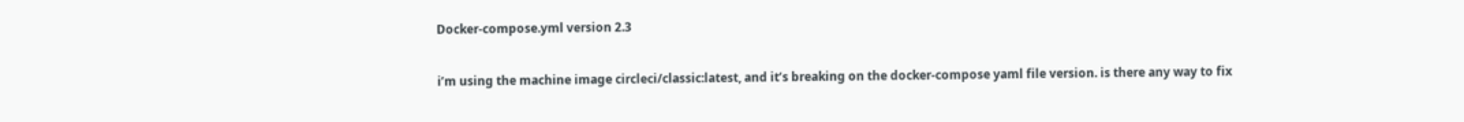Docker-compose.yml version 2.3


i’m using the machine image circleci/classic:latest, and it’s breaking on the docker-compose yaml file version. is there any way to fix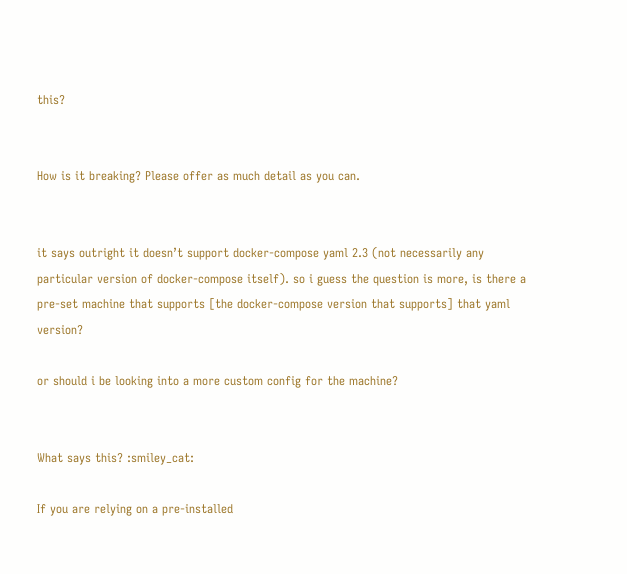this?


How is it breaking? Please offer as much detail as you can.


it says outright it doesn’t support docker-compose yaml 2.3 (not necessarily any particular version of docker-compose itself). so i guess the question is more, is there a pre-set machine that supports [the docker-compose version that supports] that yaml version?

or should i be looking into a more custom config for the machine?


What says this? :smiley_cat:

If you are relying on a pre-installed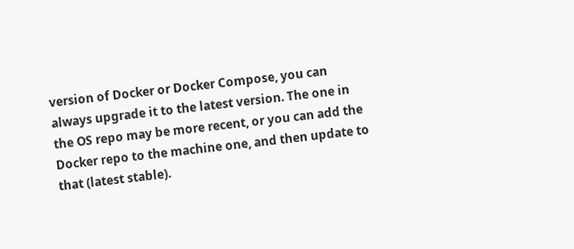version of Docker or Docker Compose, you can always upgrade it to the latest version. The one in the OS repo may be more recent, or you can add the Docker repo to the machine one, and then update to that (latest stable).